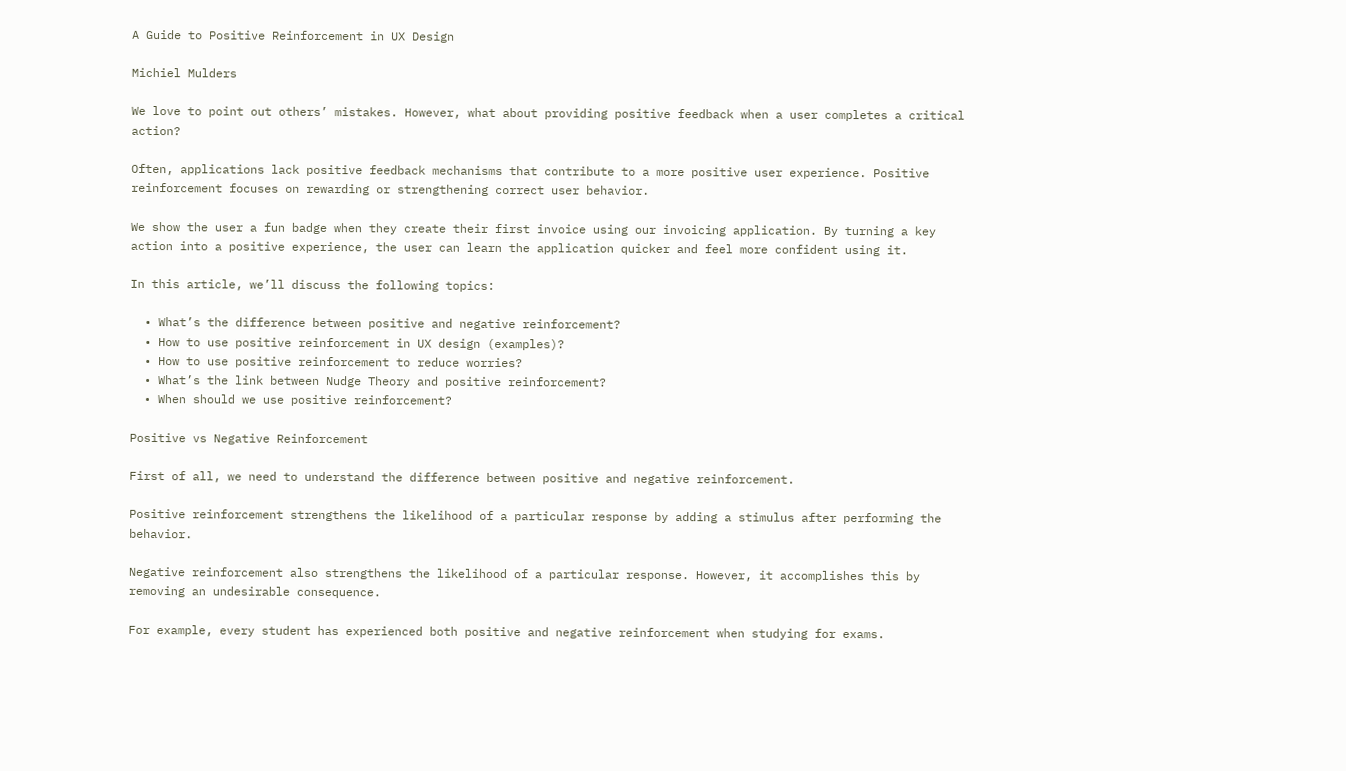A Guide to Positive Reinforcement in UX Design

Michiel Mulders

We love to point out others’ mistakes. However, what about providing positive feedback when a user completes a critical action?

Often, applications lack positive feedback mechanisms that contribute to a more positive user experience. Positive reinforcement focuses on rewarding or strengthening correct user behavior.

We show the user a fun badge when they create their first invoice using our invoicing application. By turning a key action into a positive experience, the user can learn the application quicker and feel more confident using it.

In this article, we’ll discuss the following topics:

  • What’s the difference between positive and negative reinforcement?
  • How to use positive reinforcement in UX design (examples)?
  • How to use positive reinforcement to reduce worries?
  • What’s the link between Nudge Theory and positive reinforcement?
  • When should we use positive reinforcement?

Positive vs Negative Reinforcement

First of all, we need to understand the difference between positive and negative reinforcement.

Positive reinforcement strengthens the likelihood of a particular response by adding a stimulus after performing the behavior.

Negative reinforcement also strengthens the likelihood of a particular response. However, it accomplishes this by removing an undesirable consequence.

For example, every student has experienced both positive and negative reinforcement when studying for exams.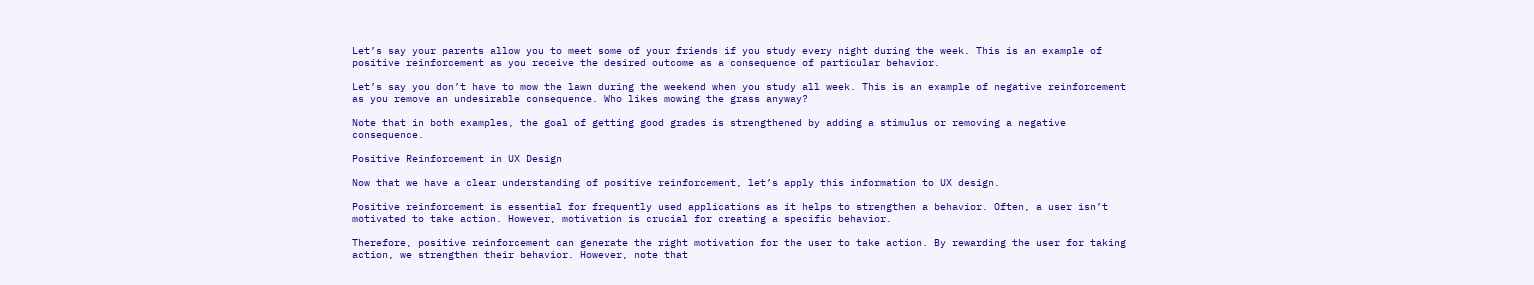Let’s say your parents allow you to meet some of your friends if you study every night during the week. This is an example of positive reinforcement as you receive the desired outcome as a consequence of particular behavior.

Let’s say you don’t have to mow the lawn during the weekend when you study all week. This is an example of negative reinforcement as you remove an undesirable consequence. Who likes mowing the grass anyway?

Note that in both examples, the goal of getting good grades is strengthened by adding a stimulus or removing a negative consequence.

Positive Reinforcement in UX Design

Now that we have a clear understanding of positive reinforcement, let’s apply this information to UX design.

Positive reinforcement is essential for frequently used applications as it helps to strengthen a behavior. Often, a user isn’t motivated to take action. However, motivation is crucial for creating a specific behavior.

Therefore, positive reinforcement can generate the right motivation for the user to take action. By rewarding the user for taking action, we strengthen their behavior. However, note that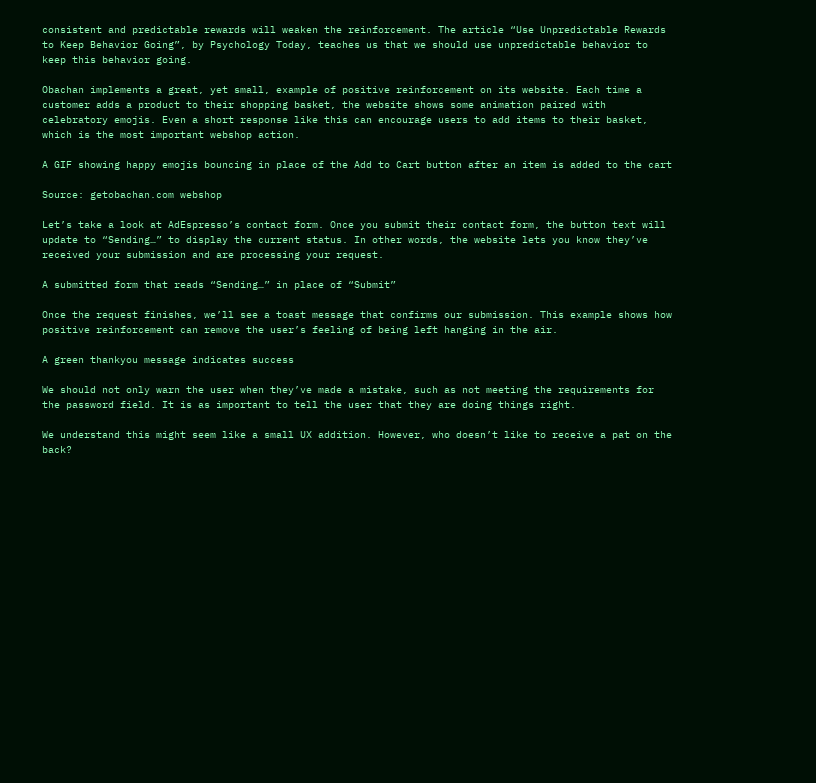consistent and predictable rewards will weaken the reinforcement. The article “Use Unpredictable Rewards to Keep Behavior Going”, by Psychology Today, teaches us that we should use unpredictable behavior to keep this behavior going.

Obachan implements a great, yet small, example of positive reinforcement on its website. Each time a customer adds a product to their shopping basket, the website shows some animation paired with celebratory emojis. Even a short response like this can encourage users to add items to their basket, which is the most important webshop action.

A GIF showing happy emojis bouncing in place of the Add to Cart button after an item is added to the cart

Source: getobachan.com webshop

Let’s take a look at AdEspresso’s contact form. Once you submit their contact form, the button text will update to “Sending…” to display the current status. In other words, the website lets you know they’ve received your submission and are processing your request.

A submitted form that reads “Sending…” in place of “Submit”

Once the request finishes, we’ll see a toast message that confirms our submission. This example shows how positive reinforcement can remove the user’s feeling of being left hanging in the air.

A green thankyou message indicates success

We should not only warn the user when they’ve made a mistake, such as not meeting the requirements for the password field. It is as important to tell the user that they are doing things right.

We understand this might seem like a small UX addition. However, who doesn’t like to receive a pat on the back?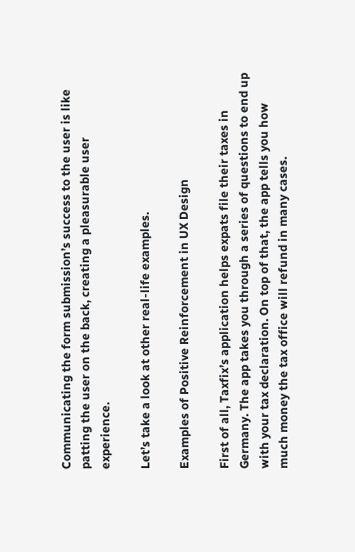Communicating the form submission’s success to the user is like patting the user on the back, creating a pleasurable user experience.

Let’s take a look at other real-life examples.

Examples of Positive Reinforcement in UX Design

First of all, Taxfix’s application helps expats file their taxes in Germany. The app takes you through a series of questions to end up with your tax declaration. On top of that, the app tells you how much money the tax office will refund in many cases.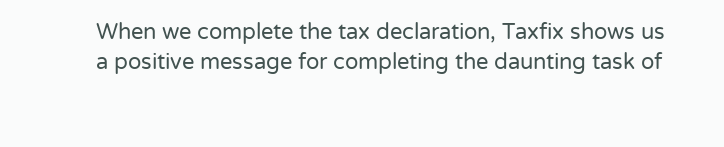When we complete the tax declaration, Taxfix shows us a positive message for completing the daunting task of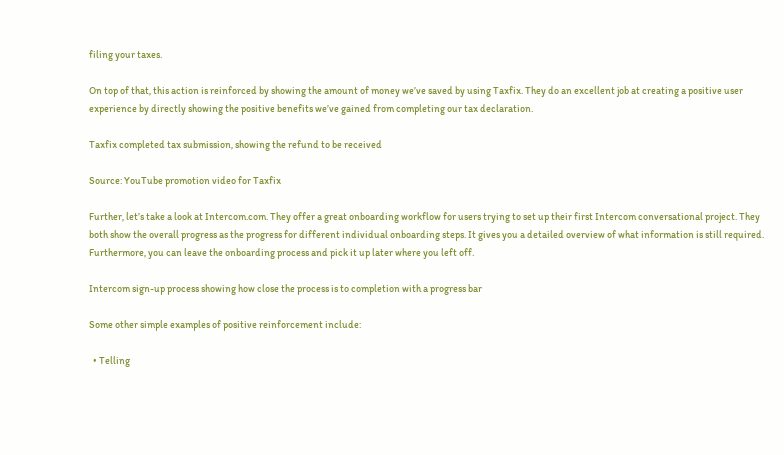filing your taxes.

On top of that, this action is reinforced by showing the amount of money we’ve saved by using Taxfix. They do an excellent job at creating a positive user experience by directly showing the positive benefits we’ve gained from completing our tax declaration.

Taxfix completed tax submission, showing the refund to be received

Source: YouTube promotion video for Taxfix

Further, let’s take a look at Intercom.com. They offer a great onboarding workflow for users trying to set up their first Intercom conversational project. They both show the overall progress as the progress for different individual onboarding steps. It gives you a detailed overview of what information is still required. Furthermore, you can leave the onboarding process and pick it up later where you left off.

Intercom sign-up process showing how close the process is to completion with a progress bar

Some other simple examples of positive reinforcement include:

  • Telling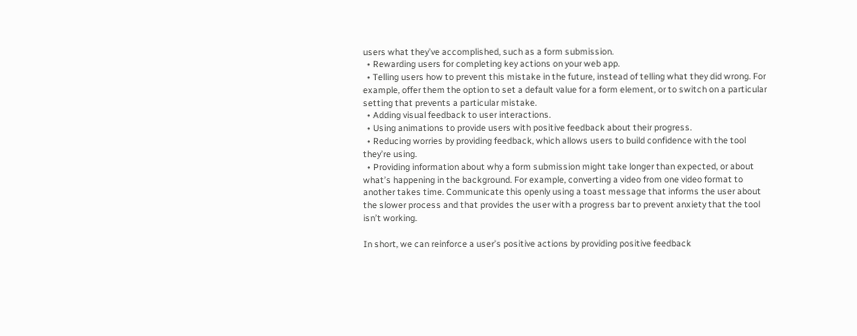users what they’ve accomplished, such as a form submission.
  • Rewarding users for completing key actions on your web app.
  • Telling users how to prevent this mistake in the future, instead of telling what they did wrong. For example, offer them the option to set a default value for a form element, or to switch on a particular setting that prevents a particular mistake.
  • Adding visual feedback to user interactions.
  • Using animations to provide users with positive feedback about their progress.
  • Reducing worries by providing feedback, which allows users to build confidence with the tool they’re using.
  • Providing information about why a form submission might take longer than expected, or about what’s happening in the background. For example, converting a video from one video format to another takes time. Communicate this openly using a toast message that informs the user about the slower process and that provides the user with a progress bar to prevent anxiety that the tool isn’t working.

In short, we can reinforce a user’s positive actions by providing positive feedback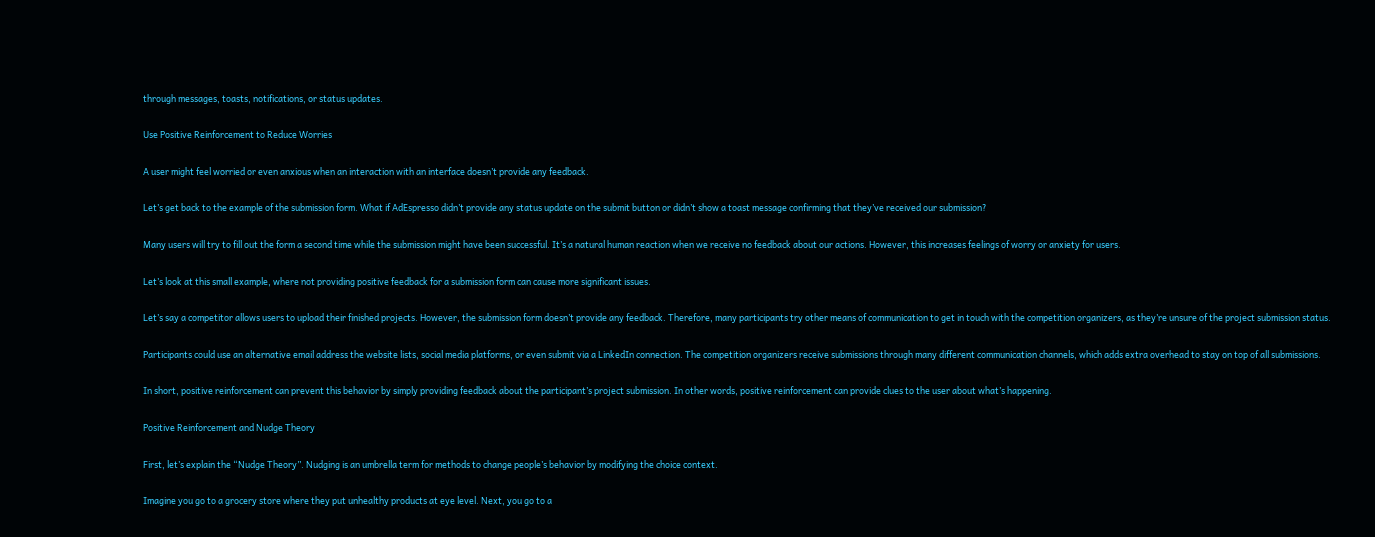through messages, toasts, notifications, or status updates.

Use Positive Reinforcement to Reduce Worries

A user might feel worried or even anxious when an interaction with an interface doesn’t provide any feedback.

Let’s get back to the example of the submission form. What if AdEspresso didn’t provide any status update on the submit button or didn’t show a toast message confirming that they’ve received our submission?

Many users will try to fill out the form a second time while the submission might have been successful. It’s a natural human reaction when we receive no feedback about our actions. However, this increases feelings of worry or anxiety for users.

Let’s look at this small example, where not providing positive feedback for a submission form can cause more significant issues.

Let’s say a competitor allows users to upload their finished projects. However, the submission form doesn’t provide any feedback. Therefore, many participants try other means of communication to get in touch with the competition organizers, as they’re unsure of the project submission status.

Participants could use an alternative email address the website lists, social media platforms, or even submit via a LinkedIn connection. The competition organizers receive submissions through many different communication channels, which adds extra overhead to stay on top of all submissions.

In short, positive reinforcement can prevent this behavior by simply providing feedback about the participant’s project submission. In other words, positive reinforcement can provide clues to the user about what’s happening.

Positive Reinforcement and Nudge Theory

First, let’s explain the “Nudge Theory”. Nudging is an umbrella term for methods to change people’s behavior by modifying the choice context.

Imagine you go to a grocery store where they put unhealthy products at eye level. Next, you go to a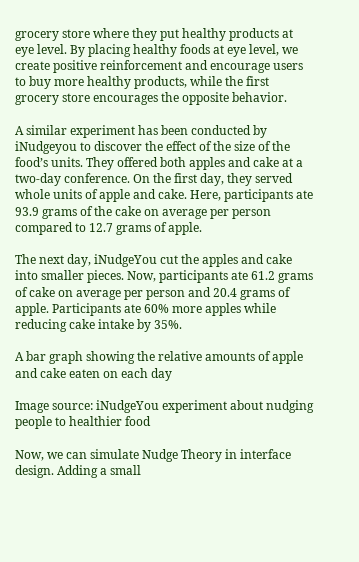grocery store where they put healthy products at eye level. By placing healthy foods at eye level, we create positive reinforcement and encourage users to buy more healthy products, while the first grocery store encourages the opposite behavior.

A similar experiment has been conducted by iNudgeyou to discover the effect of the size of the food’s units. They offered both apples and cake at a two-day conference. On the first day, they served whole units of apple and cake. Here, participants ate 93.9 grams of the cake on average per person compared to 12.7 grams of apple.

The next day, iNudgeYou cut the apples and cake into smaller pieces. Now, participants ate 61.2 grams of cake on average per person and 20.4 grams of apple. Participants ate 60% more apples while reducing cake intake by 35%.

A bar graph showing the relative amounts of apple and cake eaten on each day

Image source: iNudgeYou experiment about nudging people to healthier food

Now, we can simulate Nudge Theory in interface design. Adding a small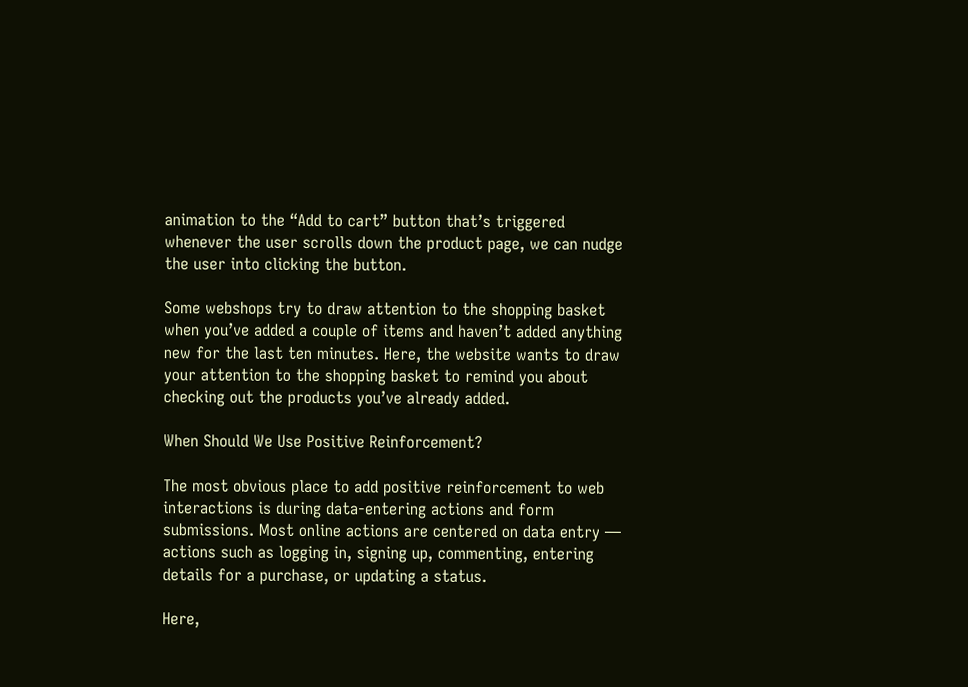animation to the “Add to cart” button that’s triggered whenever the user scrolls down the product page, we can nudge the user into clicking the button.

Some webshops try to draw attention to the shopping basket when you’ve added a couple of items and haven’t added anything new for the last ten minutes. Here, the website wants to draw your attention to the shopping basket to remind you about checking out the products you’ve already added.

When Should We Use Positive Reinforcement?

The most obvious place to add positive reinforcement to web interactions is during data-entering actions and form submissions. Most online actions are centered on data entry — actions such as logging in, signing up, commenting, entering details for a purchase, or updating a status.

Here,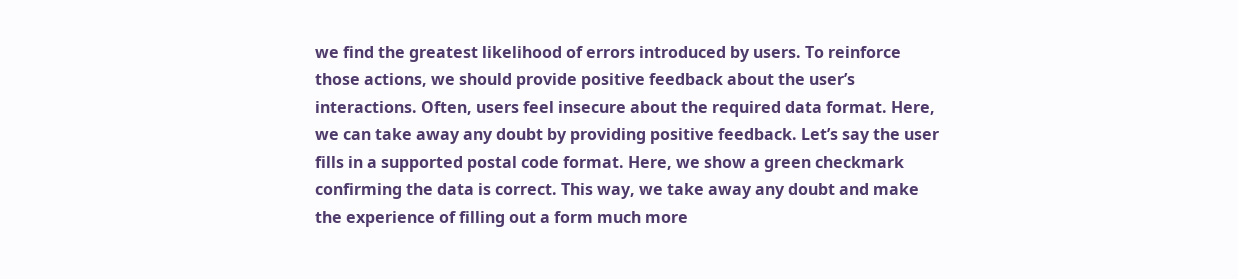we find the greatest likelihood of errors introduced by users. To reinforce those actions, we should provide positive feedback about the user’s interactions. Often, users feel insecure about the required data format. Here, we can take away any doubt by providing positive feedback. Let’s say the user fills in a supported postal code format. Here, we show a green checkmark confirming the data is correct. This way, we take away any doubt and make the experience of filling out a form much more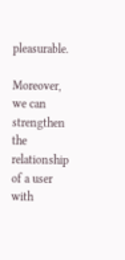pleasurable.

Moreover, we can strengthen the relationship of a user with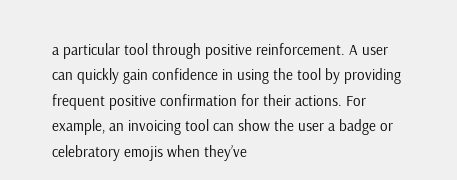a particular tool through positive reinforcement. A user can quickly gain confidence in using the tool by providing frequent positive confirmation for their actions. For example, an invoicing tool can show the user a badge or celebratory emojis when they’ve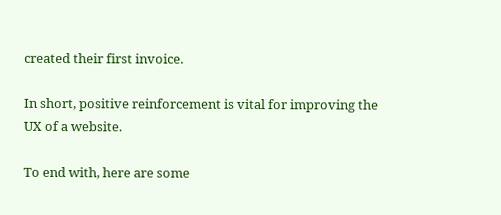created their first invoice.

In short, positive reinforcement is vital for improving the UX of a website.

To end with, here are some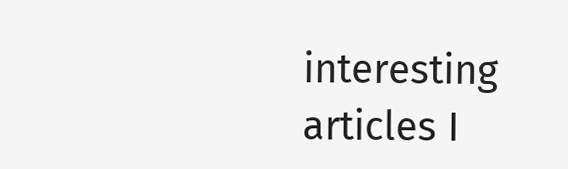interesting articles I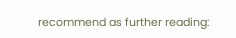recommend as further reading: